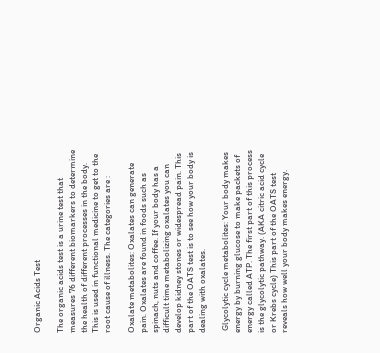Organic Acids Test

The organic acids test is a urine test that measures 76 different biomarkers to determine the health of different processes in the body.  This is used in functional medicine to get to the root cause of illness. The categories are :

Oxalate metabolites: Oxalates can generate pain. Oxalates are found in foods such as spinach, nuts and coffee. If your body has a difficult time metabolizing oxalates you can develop kidney stones or widespread pain. This part of the OATS test is to see how your body is dealing with oxalates.

 Glycolytic cycle metabolites: Your body makes energy by burning glucose to make packets of energy called ATP. The first part of this process is the glycolytic pathway. (AKA citric acid cycle or Krebs cycle) This part of the OATS test reveals how well your body makes energy.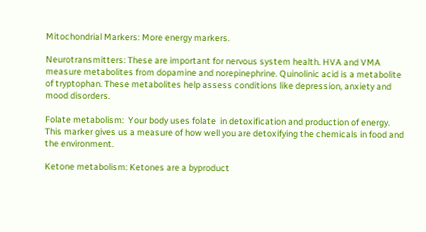Mitochondrial Markers: More energy markers.

Neurotransmitters: These are important for nervous system health. HVA and VMA measure metabolites from dopamine and norepinephrine. Quinolinic acid is a metabolite of tryptophan. These metabolites help assess conditions like depression, anxiety and mood disorders.

Folate metabolism:  Your body uses folate  in detoxification and production of energy. This marker gives us a measure of how well you are detoxifying the chemicals in food and the environment.

Ketone metabolism: Ketones are a byproduct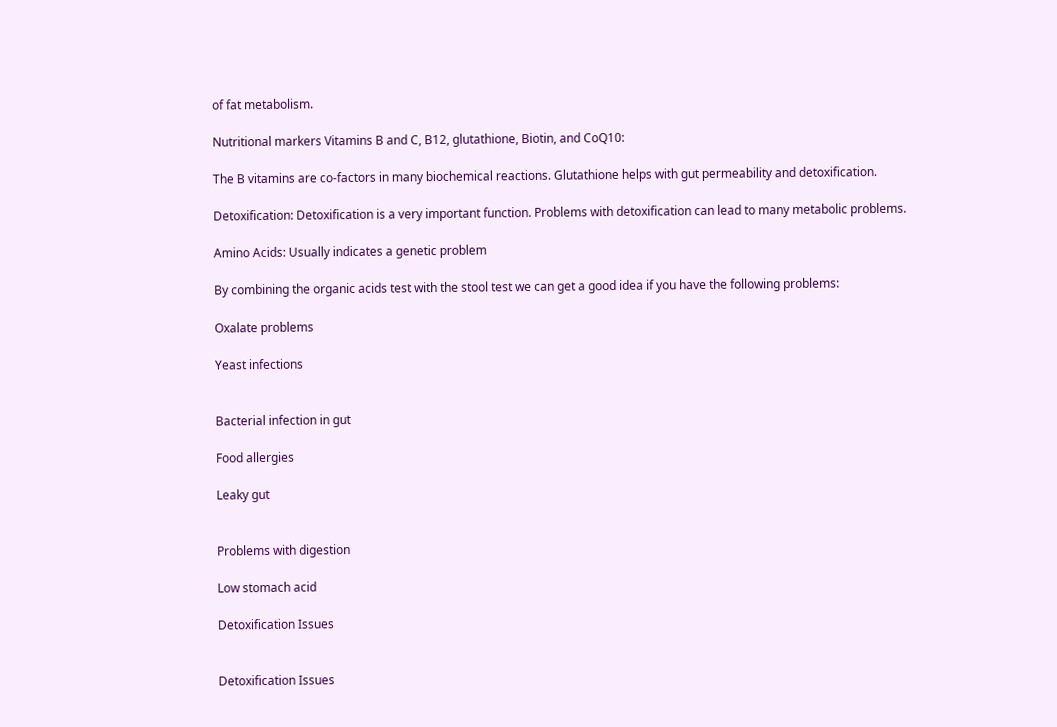of fat metabolism.

Nutritional markers Vitamins B and C, B12, glutathione, Biotin, and CoQ10:

The B vitamins are co-factors in many biochemical reactions. Glutathione helps with gut permeability and detoxification.

Detoxification: Detoxification is a very important function. Problems with detoxification can lead to many metabolic problems.

Amino Acids: Usually indicates a genetic problem

By combining the organic acids test with the stool test we can get a good idea if you have the following problems:

Oxalate problems

Yeast infections


Bacterial infection in gut

Food allergies

Leaky gut


Problems with digestion

Low stomach acid

Detoxification Issues


Detoxification Issues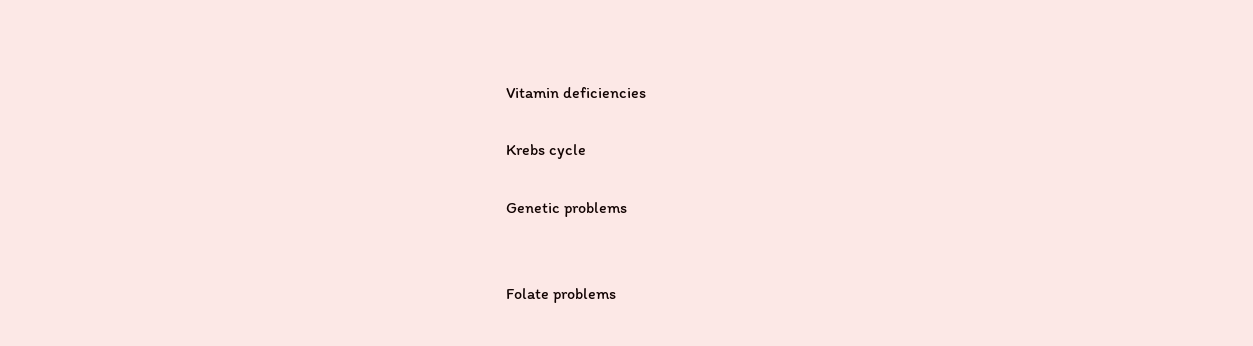Vitamin deficiencies

Krebs cycle

Genetic problems


Folate problems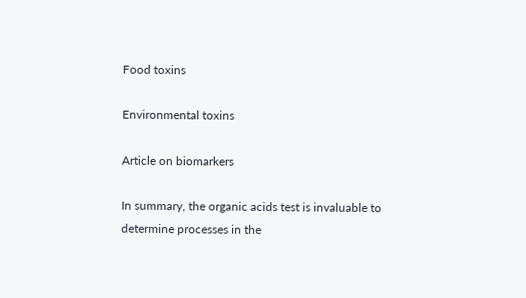Food toxins

Environmental toxins

Article on biomarkers

In summary, the organic acids test is invaluable to determine processes in the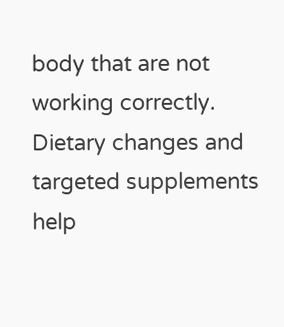body that are not working correctly. Dietary changes and targeted supplements help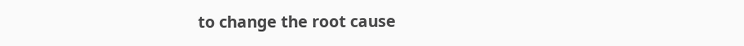to change the root cause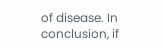of disease. In conclusion, if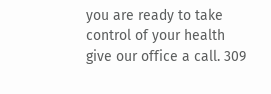you are ready to take control of your health give our office a call. 309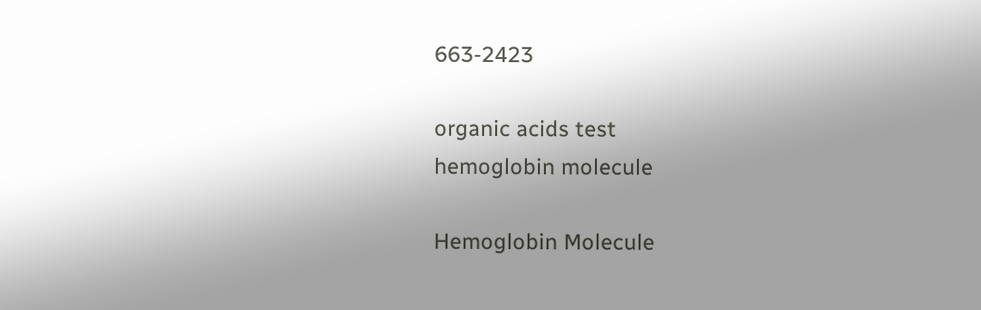663-2423

organic acids test
hemoglobin molecule

Hemoglobin Molecule